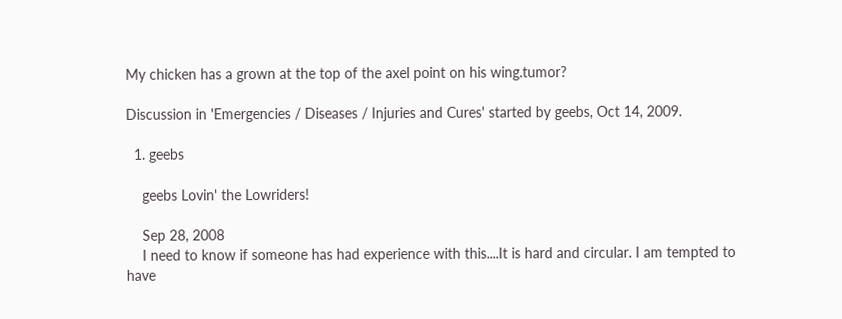My chicken has a grown at the top of the axel point on his wing.tumor?

Discussion in 'Emergencies / Diseases / Injuries and Cures' started by geebs, Oct 14, 2009.

  1. geebs

    geebs Lovin' the Lowriders!

    Sep 28, 2008
    I need to know if someone has had experience with this....It is hard and circular. I am tempted to have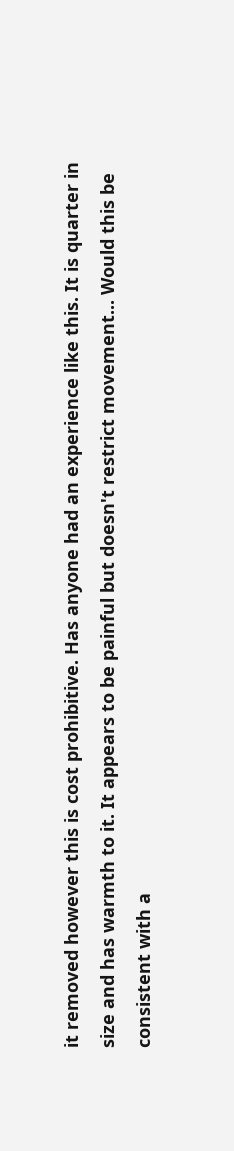it removed however this is cost prohibitive. Has anyone had an experience like this. It is quarter in size and has warmth to it. It appears to be painful but doesn't restrict movement... Would this be consistent with a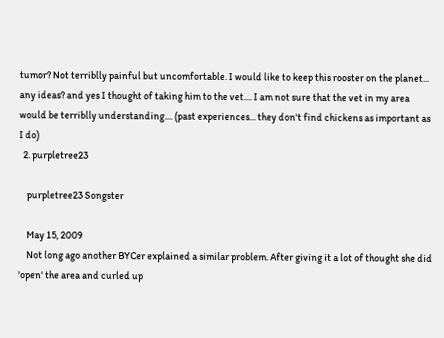tumor? Not terriblly painful but uncomfortable. I would like to keep this rooster on the planet... any ideas? and yes I thought of taking him to the vet.... I am not sure that the vet in my area would be terriblly understanding.... (past experiences... they don't find chickens as important as I do)
  2. purpletree23

    purpletree23 Songster

    May 15, 2009
    Not long ago another BYCer explained a similar problem. After giving it a lot of thought she did 'open' the area and curled up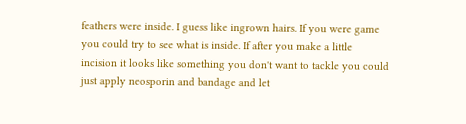feathers were inside. I guess like ingrown hairs. If you were game you could try to see what is inside. If after you make a little incision it looks like something you don't want to tackle you could just apply neosporin and bandage and let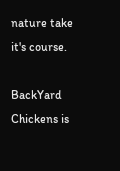nature take it's course.

BackYard Chickens is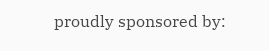proudly sponsored by: